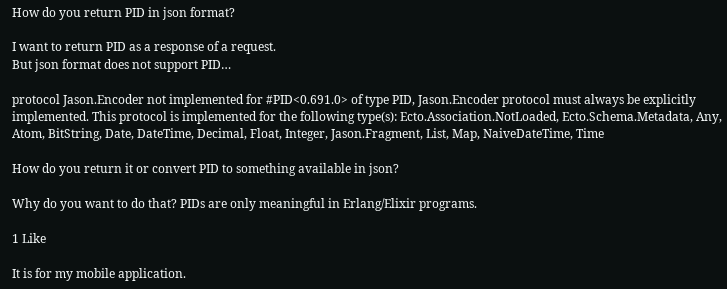How do you return PID in json format?

I want to return PID as a response of a request.
But json format does not support PID…

protocol Jason.Encoder not implemented for #PID<0.691.0> of type PID, Jason.Encoder protocol must always be explicitly implemented. This protocol is implemented for the following type(s): Ecto.Association.NotLoaded, Ecto.Schema.Metadata, Any, Atom, BitString, Date, DateTime, Decimal, Float, Integer, Jason.Fragment, List, Map, NaiveDateTime, Time

How do you return it or convert PID to something available in json?

Why do you want to do that? PIDs are only meaningful in Erlang/Elixir programs.

1 Like

It is for my mobile application.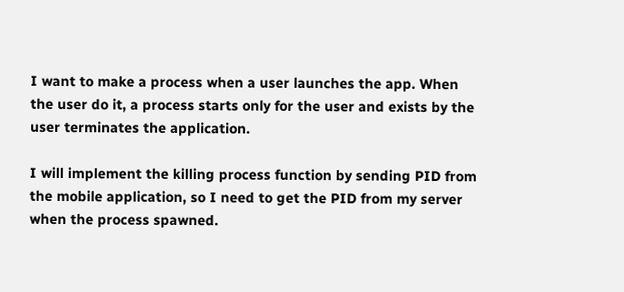I want to make a process when a user launches the app. When the user do it, a process starts only for the user and exists by the user terminates the application.

I will implement the killing process function by sending PID from the mobile application, so I need to get the PID from my server when the process spawned.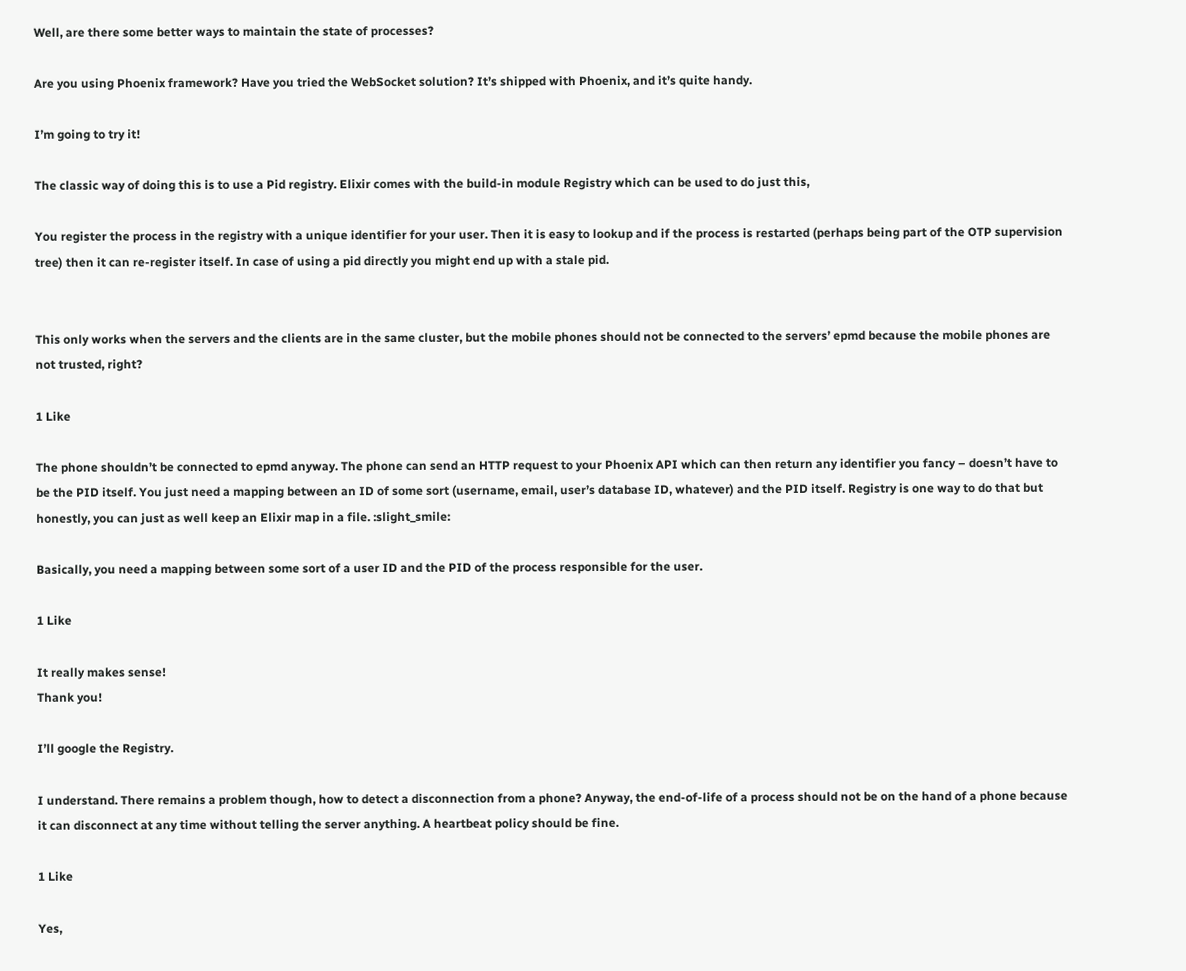Well, are there some better ways to maintain the state of processes?

Are you using Phoenix framework? Have you tried the WebSocket solution? It’s shipped with Phoenix, and it’s quite handy.

I’m going to try it!

The classic way of doing this is to use a Pid registry. Elixir comes with the build-in module Registry which can be used to do just this,

You register the process in the registry with a unique identifier for your user. Then it is easy to lookup and if the process is restarted (perhaps being part of the OTP supervision tree) then it can re-register itself. In case of using a pid directly you might end up with a stale pid.


This only works when the servers and the clients are in the same cluster, but the mobile phones should not be connected to the servers’ epmd because the mobile phones are not trusted, right?

1 Like

The phone shouldn’t be connected to epmd anyway. The phone can send an HTTP request to your Phoenix API which can then return any identifier you fancy – doesn’t have to be the PID itself. You just need a mapping between an ID of some sort (username, email, user’s database ID, whatever) and the PID itself. Registry is one way to do that but honestly, you can just as well keep an Elixir map in a file. :slight_smile:

Basically, you need a mapping between some sort of a user ID and the PID of the process responsible for the user.

1 Like

It really makes sense!
Thank you!

I’ll google the Registry.

I understand. There remains a problem though, how to detect a disconnection from a phone? Anyway, the end-of-life of a process should not be on the hand of a phone because it can disconnect at any time without telling the server anything. A heartbeat policy should be fine.

1 Like

Yes,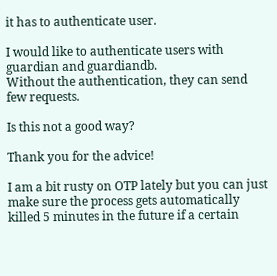it has to authenticate user.

I would like to authenticate users with guardian and guardiandb.
Without the authentication, they can send few requests.

Is this not a good way?

Thank you for the advice!

I am a bit rusty on OTP lately but you can just make sure the process gets automatically killed 5 minutes in the future if a certain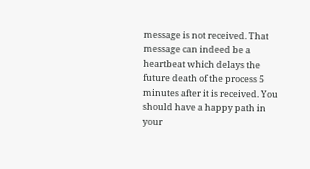message is not received. That message can indeed be a heartbeat which delays the future death of the process 5 minutes after it is received. You should have a happy path in your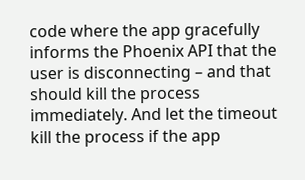code where the app gracefully informs the Phoenix API that the user is disconnecting – and that should kill the process immediately. And let the timeout kill the process if the app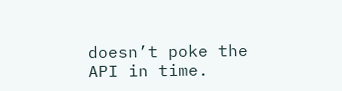doesn’t poke the API in time.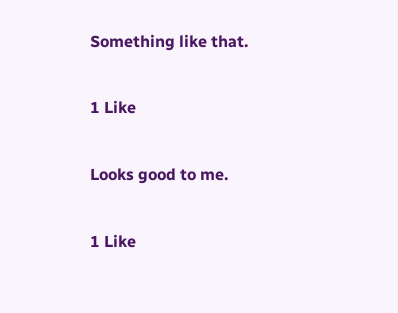Something like that.

1 Like

Looks good to me.

1 Like